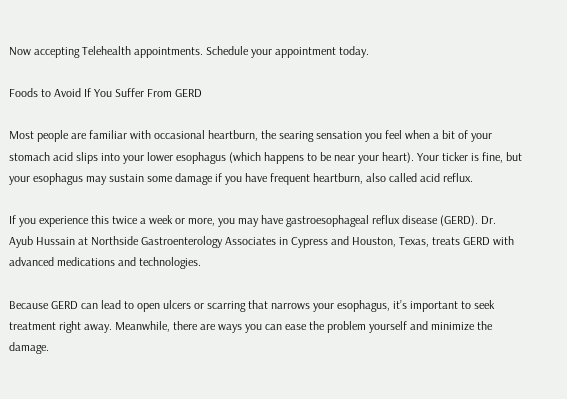Now accepting Telehealth appointments. Schedule your appointment today.

Foods to Avoid If You Suffer From GERD

Most people are familiar with occasional heartburn, the searing sensation you feel when a bit of your stomach acid slips into your lower esophagus (which happens to be near your heart). Your ticker is fine, but your esophagus may sustain some damage if you have frequent heartburn, also called acid reflux.

If you experience this twice a week or more, you may have gastroesophageal reflux disease (GERD). Dr. Ayub Hussain at Northside Gastroenterology Associates in Cypress and Houston, Texas, treats GERD with advanced medications and technologies.

Because GERD can lead to open ulcers or scarring that narrows your esophagus, it’s important to seek treatment right away. Meanwhile, there are ways you can ease the problem yourself and minimize the damage.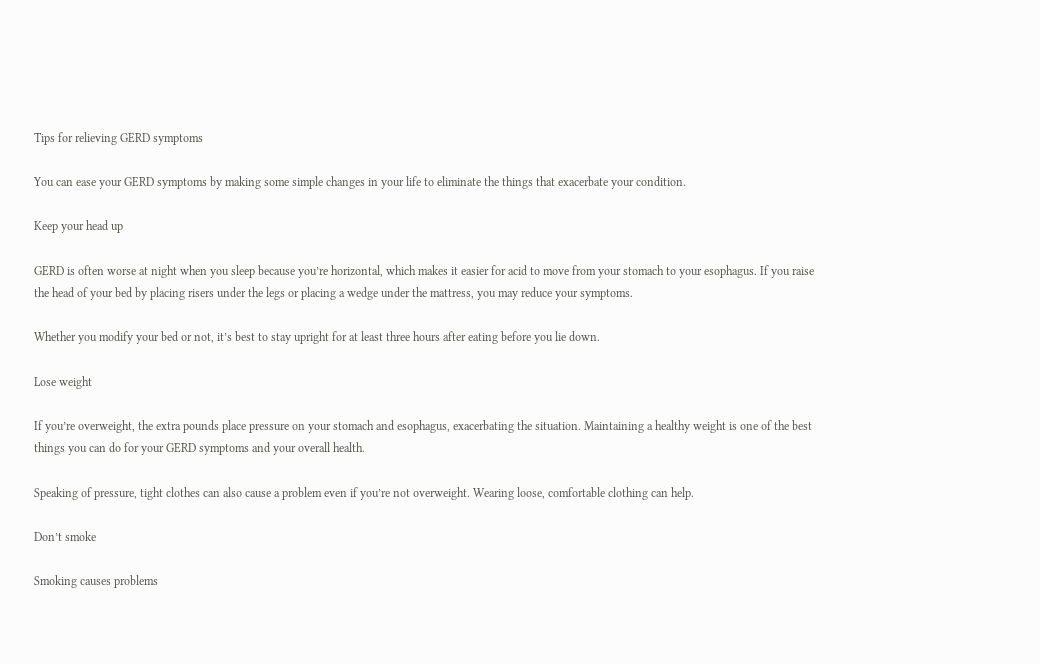Tips for relieving GERD symptoms

You can ease your GERD symptoms by making some simple changes in your life to eliminate the things that exacerbate your condition.

Keep your head up

GERD is often worse at night when you sleep because you’re horizontal, which makes it easier for acid to move from your stomach to your esophagus. If you raise the head of your bed by placing risers under the legs or placing a wedge under the mattress, you may reduce your symptoms.

Whether you modify your bed or not, it’s best to stay upright for at least three hours after eating before you lie down.

Lose weight

If you’re overweight, the extra pounds place pressure on your stomach and esophagus, exacerbating the situation. Maintaining a healthy weight is one of the best things you can do for your GERD symptoms and your overall health.

Speaking of pressure, tight clothes can also cause a problem even if you’re not overweight. Wearing loose, comfortable clothing can help.

Don’t smoke

Smoking causes problems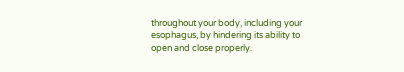throughout your body, including your esophagus, by hindering its ability to open and close properly.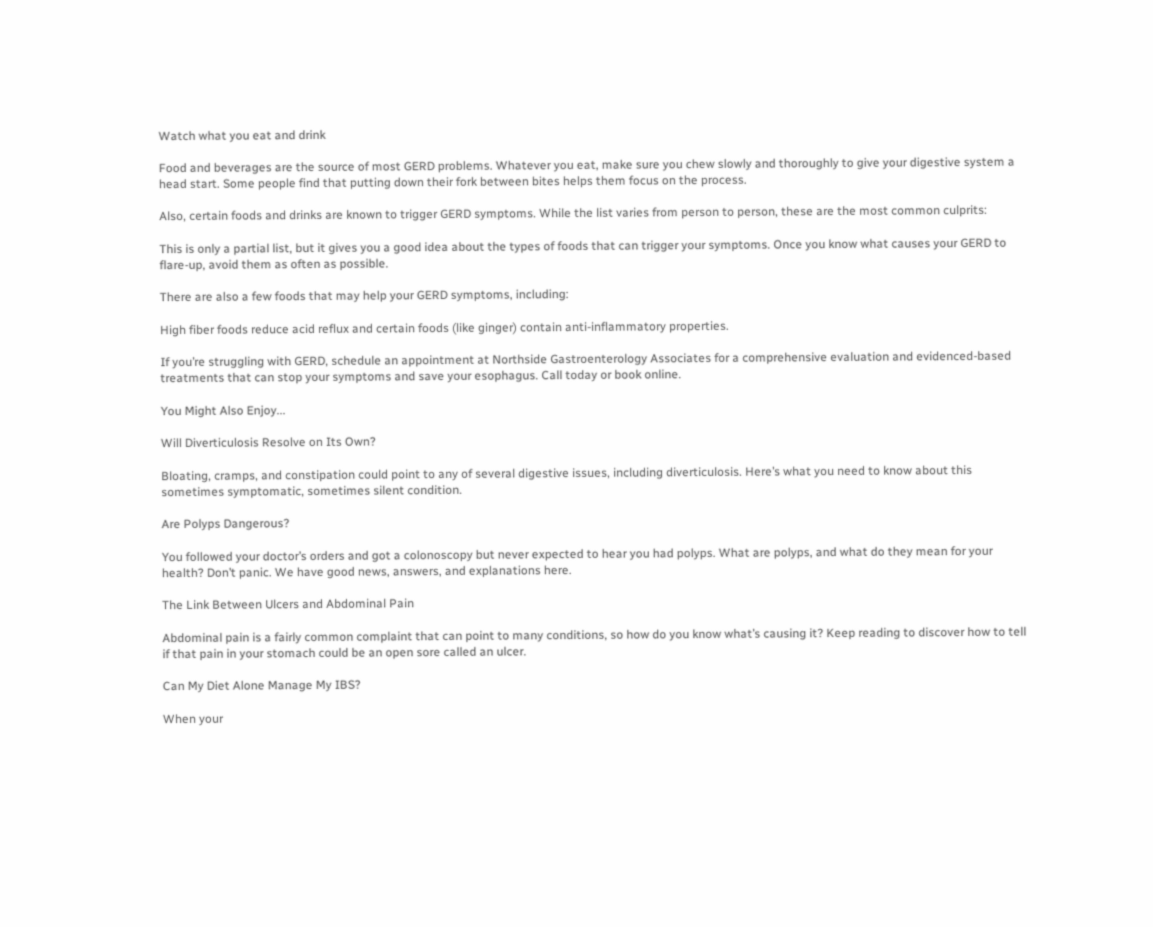Watch what you eat and drink

Food and beverages are the source of most GERD problems. Whatever you eat, make sure you chew slowly and thoroughly to give your digestive system a head start. Some people find that putting down their fork between bites helps them focus on the process.

Also, certain foods and drinks are known to trigger GERD symptoms. While the list varies from person to person, these are the most common culprits:

This is only a partial list, but it gives you a good idea about the types of foods that can trigger your symptoms. Once you know what causes your GERD to flare-up, avoid them as often as possible.

There are also a few foods that may help your GERD symptoms, including:

High fiber foods reduce acid reflux and certain foods (like ginger) contain anti-inflammatory properties.

If you’re struggling with GERD, schedule an appointment at Northside Gastroenterology Associates for a comprehensive evaluation and evidenced-based treatments that can stop your symptoms and save your esophagus. Call today or book online.

You Might Also Enjoy...

Will Diverticulosis Resolve on Its Own?

Bloating, cramps, and constipation could point to any of several digestive issues, including diverticulosis. Here’s what you need to know about this sometimes symptomatic, sometimes silent condition.

Are Polyps Dangerous?

You followed your doctor’s orders and got a colonoscopy but never expected to hear you had polyps. What are polyps, and what do they mean for your health? Don’t panic. We have good news, answers, and explanations here.

The Link Between Ulcers and Abdominal Pain

Abdominal pain is a fairly common complaint that can point to many conditions, so how do you know what’s causing it? Keep reading to discover how to tell if that pain in your stomach could be an open sore called an ulcer.

Can My Diet Alone Manage My IBS?

When your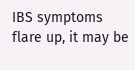IBS symptoms flare up, it may be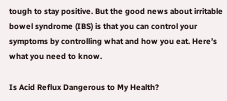tough to stay positive. But the good news about irritable bowel syndrome (IBS) is that you can control your symptoms by controlling what and how you eat. Here’s what you need to know.

Is Acid Reflux Dangerous to My Health?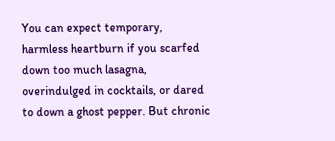You can expect temporary, harmless heartburn if you scarfed down too much lasagna, overindulged in cocktails, or dared to down a ghost pepper. But chronic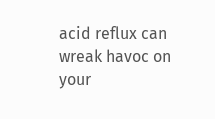acid reflux can wreak havoc on your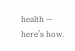health — here’s how.